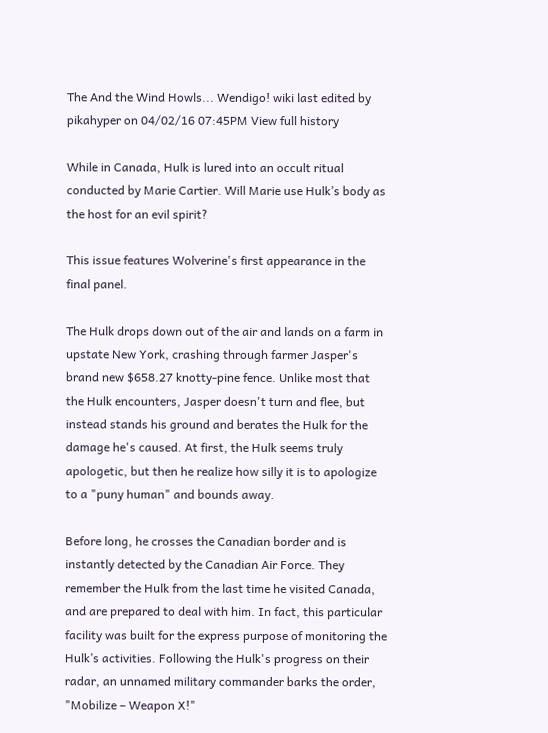The And the Wind Howls... Wendigo! wiki last edited by pikahyper on 04/02/16 07:45PM View full history

While in Canada, Hulk is lured into an occult ritual conducted by Marie Cartier. Will Marie use Hulk’s body as the host for an evil spirit?

This issue features Wolverine's first appearance in the final panel.

The Hulk drops down out of the air and lands on a farm in upstate New York, crashing through farmer Jasper's brand new $658.27 knotty-pine fence. Unlike most that the Hulk encounters, Jasper doesn't turn and flee, but instead stands his ground and berates the Hulk for the damage he's caused. At first, the Hulk seems truly apologetic, but then he realize how silly it is to apologize to a "puny human" and bounds away.

Before long, he crosses the Canadian border and is instantly detected by the Canadian Air Force. They remember the Hulk from the last time he visited Canada, and are prepared to deal with him. In fact, this particular facility was built for the express purpose of monitoring the Hulk’s activities. Following the Hulk's progress on their radar, an unnamed military commander barks the order, "Mobilize – Weapon X!"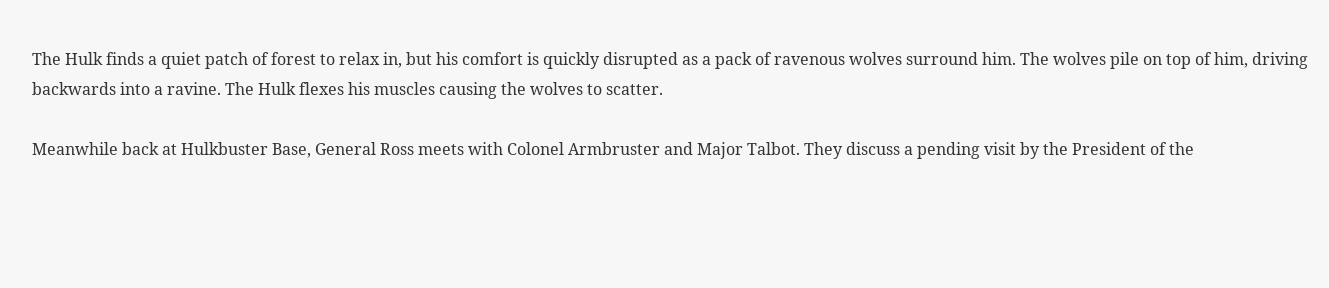The Hulk finds a quiet patch of forest to relax in, but his comfort is quickly disrupted as a pack of ravenous wolves surround him. The wolves pile on top of him, driving backwards into a ravine. The Hulk flexes his muscles causing the wolves to scatter.

Meanwhile back at Hulkbuster Base, General Ross meets with Colonel Armbruster and Major Talbot. They discuss a pending visit by the President of the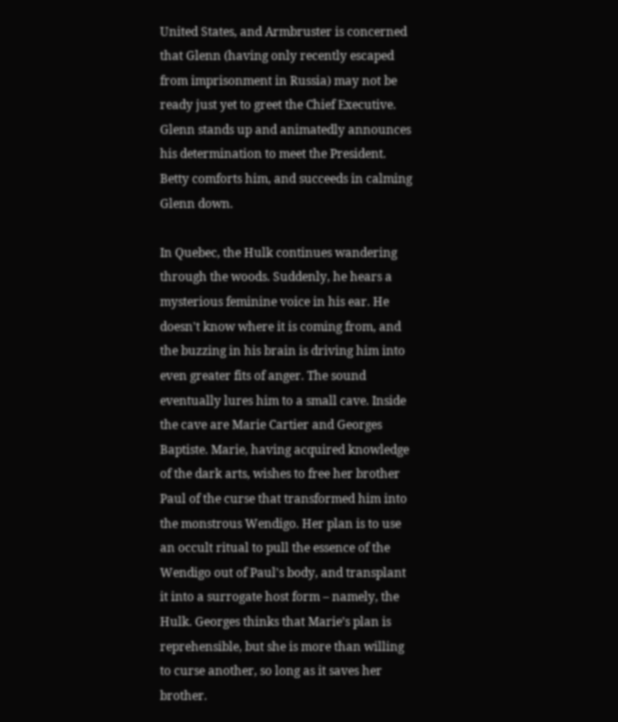United States, and Armbruster is concerned that Glenn (having only recently escaped from imprisonment in Russia) may not be ready just yet to greet the Chief Executive. Glenn stands up and animatedly announces his determination to meet the President. Betty comforts him, and succeeds in calming Glenn down.

In Quebec, the Hulk continues wandering through the woods. Suddenly, he hears a mysterious feminine voice in his ear. He doesn't know where it is coming from, and the buzzing in his brain is driving him into even greater fits of anger. The sound eventually lures him to a small cave. Inside the cave are Marie Cartier and Georges Baptiste. Marie, having acquired knowledge of the dark arts, wishes to free her brother Paul of the curse that transformed him into the monstrous Wendigo. Her plan is to use an occult ritual to pull the essence of the Wendigo out of Paul's body, and transplant it into a surrogate host form – namely, the Hulk. Georges thinks that Marie’s plan is reprehensible, but she is more than willing to curse another, so long as it saves her brother.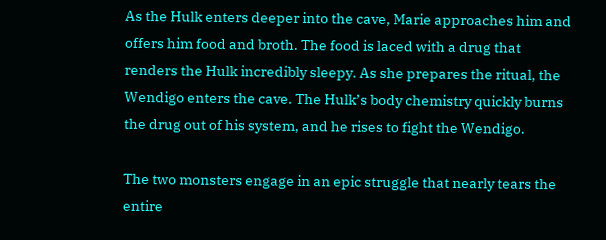As the Hulk enters deeper into the cave, Marie approaches him and offers him food and broth. The food is laced with a drug that renders the Hulk incredibly sleepy. As she prepares the ritual, the Wendigo enters the cave. The Hulk’s body chemistry quickly burns the drug out of his system, and he rises to fight the Wendigo.

The two monsters engage in an epic struggle that nearly tears the entire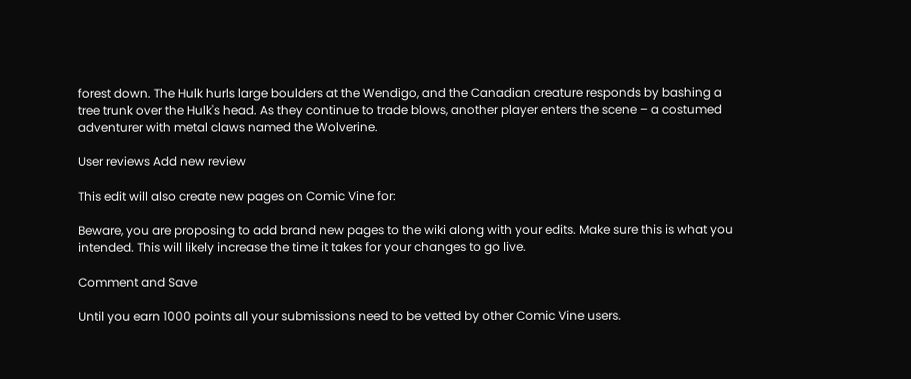forest down. The Hulk hurls large boulders at the Wendigo, and the Canadian creature responds by bashing a tree trunk over the Hulk's head. As they continue to trade blows, another player enters the scene – a costumed adventurer with metal claws named the Wolverine.

User reviews Add new review

This edit will also create new pages on Comic Vine for:

Beware, you are proposing to add brand new pages to the wiki along with your edits. Make sure this is what you intended. This will likely increase the time it takes for your changes to go live.

Comment and Save

Until you earn 1000 points all your submissions need to be vetted by other Comic Vine users.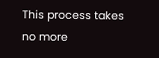This process takes no more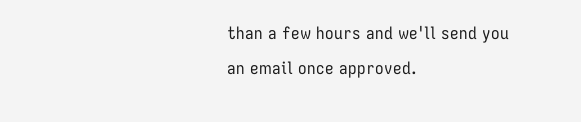than a few hours and we'll send you an email once approved.